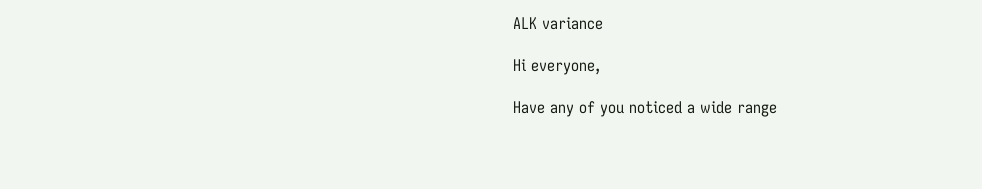ALK variance

Hi everyone,

Have any of you noticed a wide range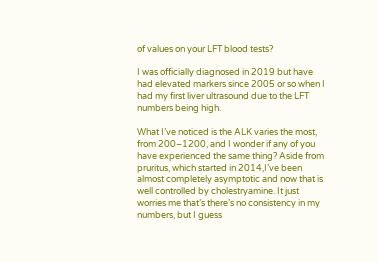of values on your LFT blood tests?

I was officially diagnosed in 2019 but have had elevated markers since 2005 or so when I had my first liver ultrasound due to the LFT numbers being high.

What I’ve noticed is the ALK varies the most, from 200–1200, and I wonder if any of you have experienced the same thing? Aside from pruritus, which started in 2014,I’ve been almost completely asymptotic and now that is well controlled by cholestryamine. It just worries me that’s there’s no consistency in my numbers, but I guess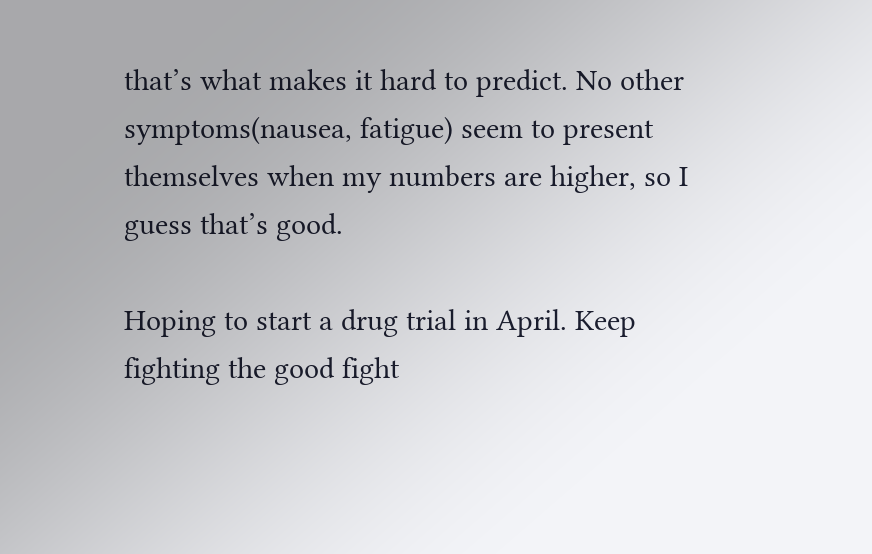that’s what makes it hard to predict. No other symptoms(nausea, fatigue) seem to present themselves when my numbers are higher, so I guess that’s good.

Hoping to start a drug trial in April. Keep fighting the good fight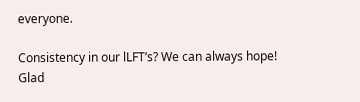everyone.

Consistency in our lLFT’s? We can always hope!
Glad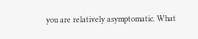you are relatively asymptomatic. What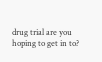drug trial are you hoping to get in to?